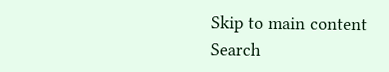Skip to main content
Search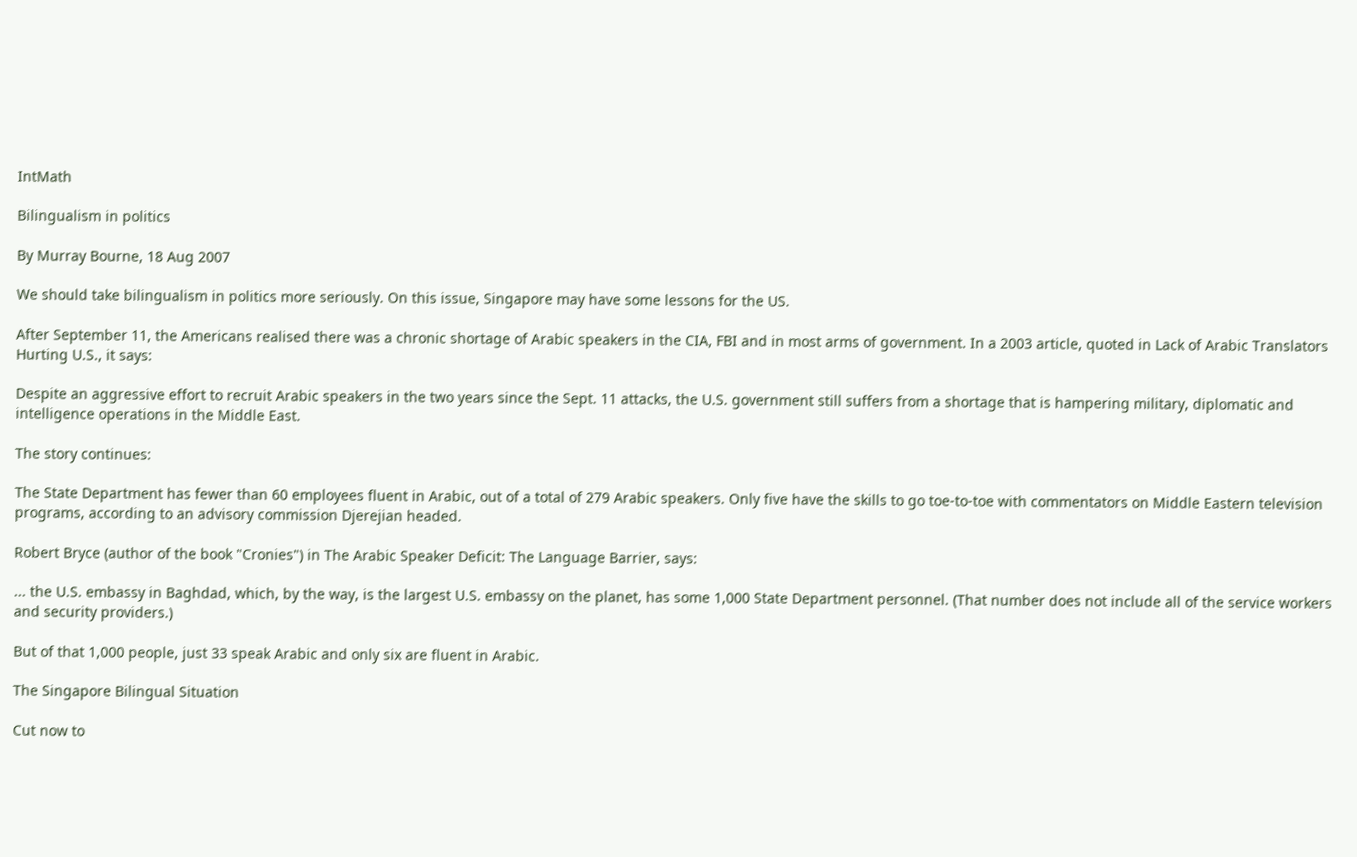IntMath

Bilingualism in politics

By Murray Bourne, 18 Aug 2007

We should take bilingualism in politics more seriously. On this issue, Singapore may have some lessons for the US.

After September 11, the Americans realised there was a chronic shortage of Arabic speakers in the CIA, FBI and in most arms of government. In a 2003 article, quoted in Lack of Arabic Translators Hurting U.S., it says:

Despite an aggressive effort to recruit Arabic speakers in the two years since the Sept. 11 attacks, the U.S. government still suffers from a shortage that is hampering military, diplomatic and intelligence operations in the Middle East.

The story continues:

The State Department has fewer than 60 employees fluent in Arabic, out of a total of 279 Arabic speakers. Only five have the skills to go toe-to-toe with commentators on Middle Eastern television programs, according to an advisory commission Djerejian headed.

Robert Bryce (author of the book "Cronies") in The Arabic Speaker Deficit: The Language Barrier, says:

... the U.S. embassy in Baghdad, which, by the way, is the largest U.S. embassy on the planet, has some 1,000 State Department personnel. (That number does not include all of the service workers and security providers.)

But of that 1,000 people, just 33 speak Arabic and only six are fluent in Arabic.

The Singapore Bilingual Situation

Cut now to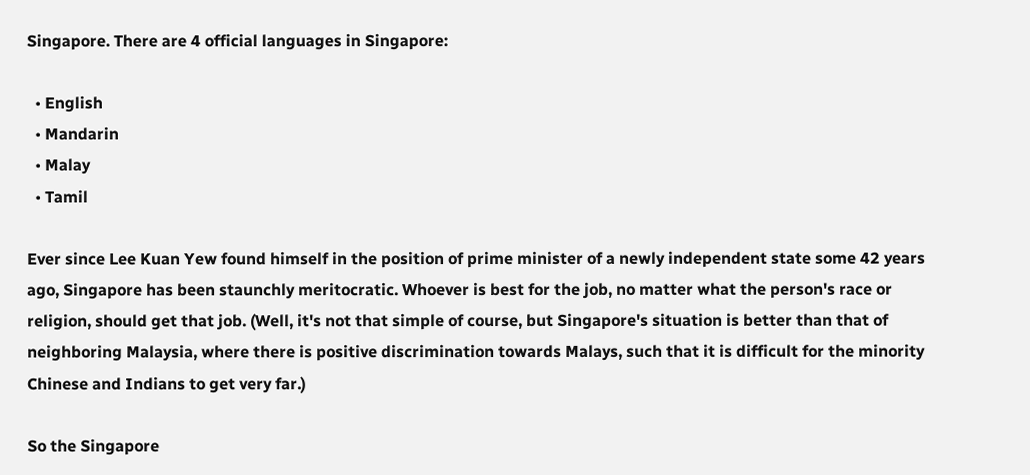Singapore. There are 4 official languages in Singapore:

  • English
  • Mandarin
  • Malay
  • Tamil

Ever since Lee Kuan Yew found himself in the position of prime minister of a newly independent state some 42 years ago, Singapore has been staunchly meritocratic. Whoever is best for the job, no matter what the person's race or religion, should get that job. (Well, it's not that simple of course, but Singapore's situation is better than that of neighboring Malaysia, where there is positive discrimination towards Malays, such that it is difficult for the minority Chinese and Indians to get very far.)

So the Singapore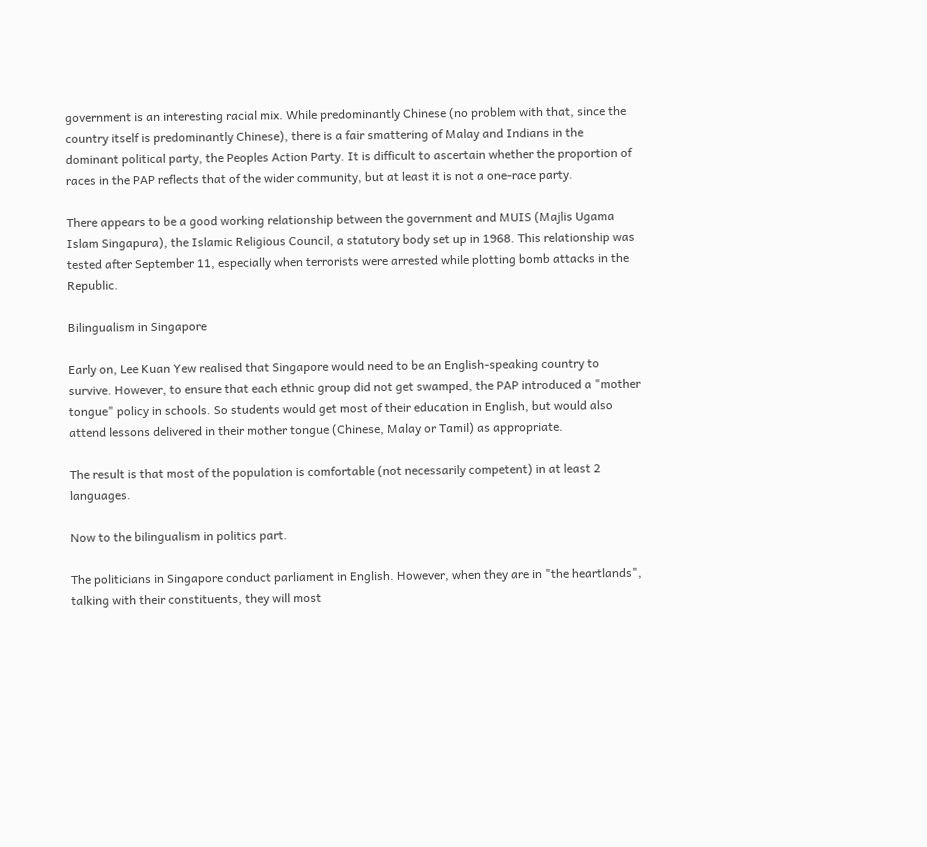government is an interesting racial mix. While predominantly Chinese (no problem with that, since the country itself is predominantly Chinese), there is a fair smattering of Malay and Indians in the dominant political party, the Peoples Action Party. It is difficult to ascertain whether the proportion of races in the PAP reflects that of the wider community, but at least it is not a one-race party.

There appears to be a good working relationship between the government and MUIS (Majlis Ugama Islam Singapura), the Islamic Religious Council, a statutory body set up in 1968. This relationship was tested after September 11, especially when terrorists were arrested while plotting bomb attacks in the Republic.

Bilingualism in Singapore

Early on, Lee Kuan Yew realised that Singapore would need to be an English-speaking country to survive. However, to ensure that each ethnic group did not get swamped, the PAP introduced a "mother tongue" policy in schools. So students would get most of their education in English, but would also attend lessons delivered in their mother tongue (Chinese, Malay or Tamil) as appropriate.

The result is that most of the population is comfortable (not necessarily competent) in at least 2 languages.

Now to the bilingualism in politics part.

The politicians in Singapore conduct parliament in English. However, when they are in "the heartlands", talking with their constituents, they will most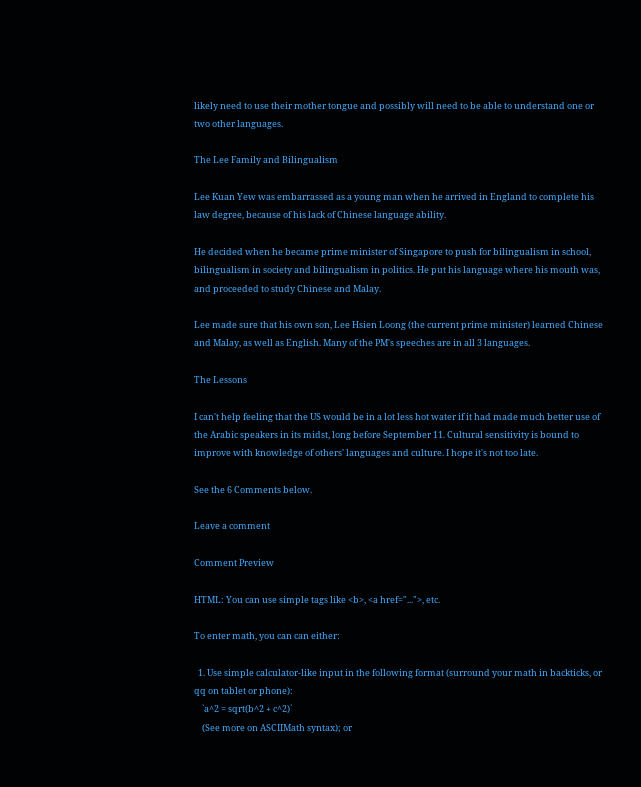likely need to use their mother tongue and possibly will need to be able to understand one or two other languages.

The Lee Family and Bilingualism

Lee Kuan Yew was embarrassed as a young man when he arrived in England to complete his law degree, because of his lack of Chinese language ability.

He decided when he became prime minister of Singapore to push for bilingualism in school, bilingualism in society and bilingualism in politics. He put his language where his mouth was, and proceeded to study Chinese and Malay.

Lee made sure that his own son, Lee Hsien Loong (the current prime minister) learned Chinese and Malay, as well as English. Many of the PM's speeches are in all 3 languages.

The Lessons

I can't help feeling that the US would be in a lot less hot water if it had made much better use of the Arabic speakers in its midst, long before September 11. Cultural sensitivity is bound to improve with knowledge of others' languages and culture. I hope it's not too late.

See the 6 Comments below.

Leave a comment

Comment Preview

HTML: You can use simple tags like <b>, <a href="...">, etc.

To enter math, you can can either:

  1. Use simple calculator-like input in the following format (surround your math in backticks, or qq on tablet or phone):
    `a^2 = sqrt(b^2 + c^2)`
    (See more on ASCIIMath syntax); or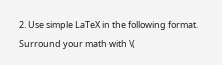2. Use simple LaTeX in the following format. Surround your math with \(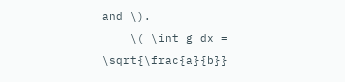and \).
    \( \int g dx = \sqrt{\frac{a}{b}}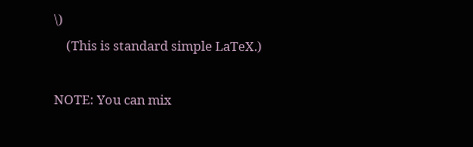\)
    (This is standard simple LaTeX.)

NOTE: You can mix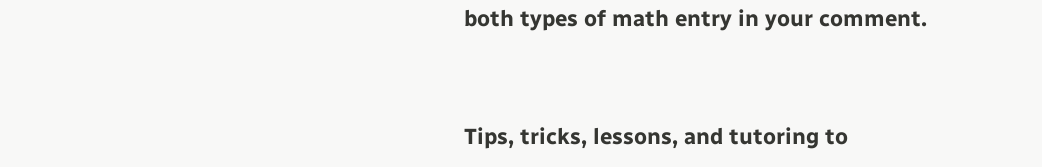both types of math entry in your comment.


Tips, tricks, lessons, and tutoring to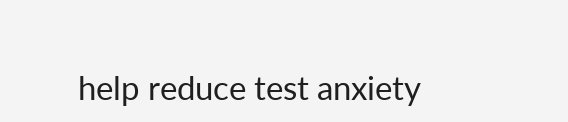help reduce test anxiety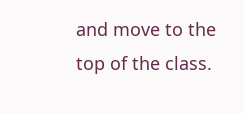and move to the top of the class.